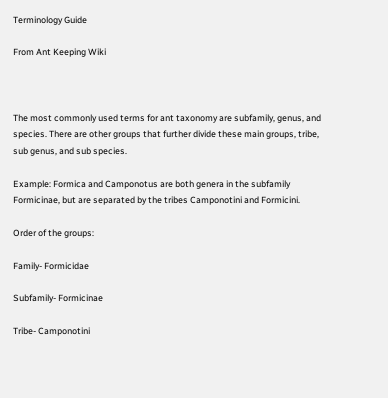Terminology Guide

From Ant Keeping Wiki



The most commonly used terms for ant taxonomy are subfamily, genus, and species. There are other groups that further divide these main groups, tribe, sub genus, and sub species.

Example: Formica and Camponotus are both genera in the subfamily Formicinae, but are separated by the tribes Camponotini and Formicini.

Order of the groups:

Family- Formicidae

Subfamily- Formicinae

Tribe- Camponotini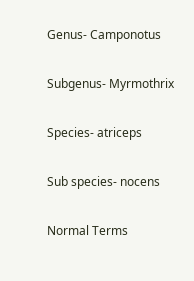Genus- Camponotus

Subgenus- Myrmothrix

Species- atriceps

Sub species- nocens

Normal Terms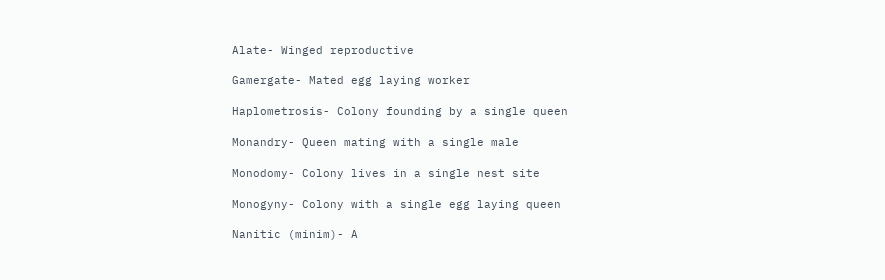Alate- Winged reproductive

Gamergate- Mated egg laying worker

Haplometrosis- Colony founding by a single queen

Monandry- Queen mating with a single male

Monodomy- Colony lives in a single nest site

Monogyny- Colony with a single egg laying queen

Nanitic (minim)- A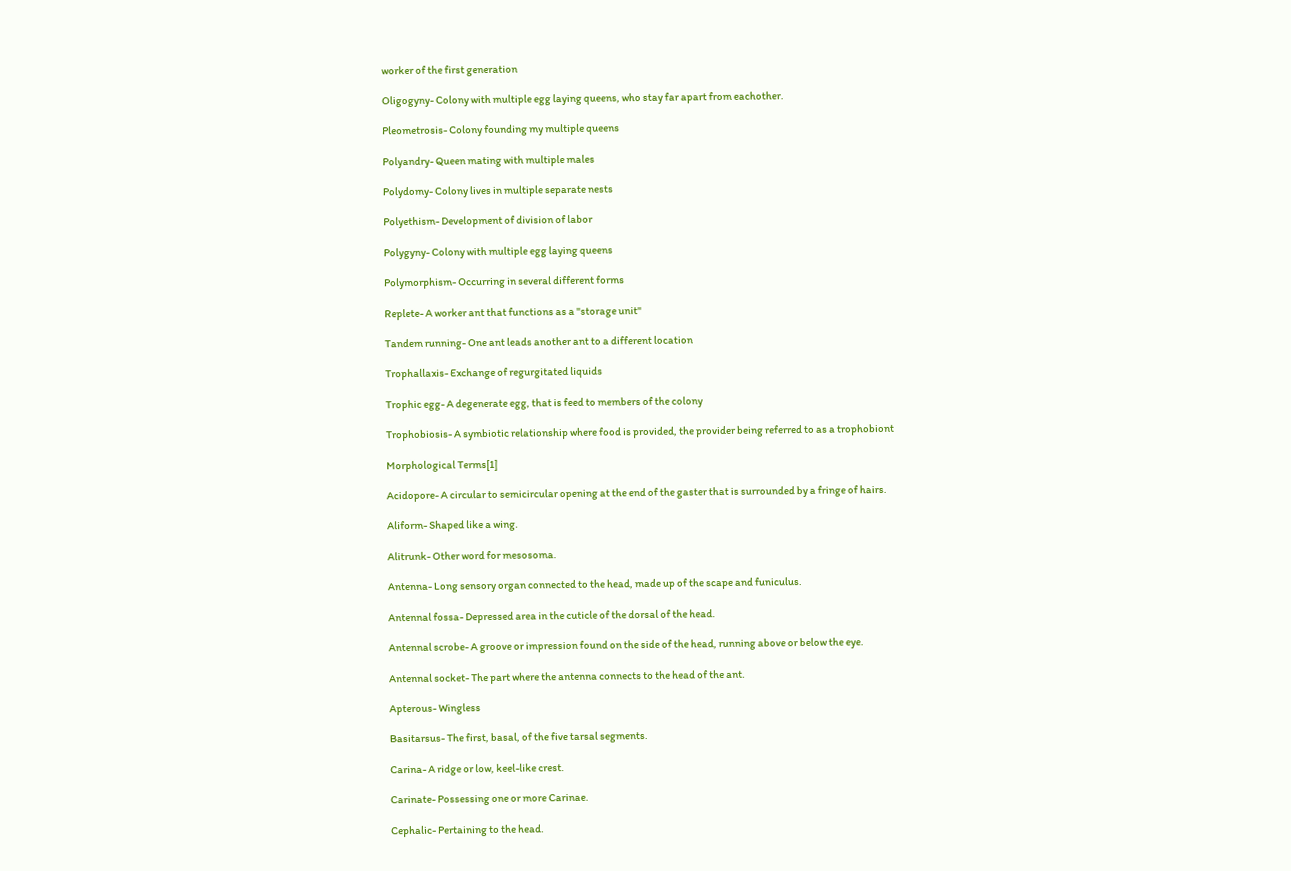worker of the first generation

Oligogyny- Colony with multiple egg laying queens, who stay far apart from eachother.

Pleometrosis- Colony founding my multiple queens

Polyandry- Queen mating with multiple males

Polydomy- Colony lives in multiple separate nests

Polyethism- Development of division of labor

Polygyny- Colony with multiple egg laying queens

Polymorphism- Occurring in several different forms

Replete- A worker ant that functions as a "storage unit"

Tandem running- One ant leads another ant to a different location

Trophallaxis- Exchange of regurgitated liquids

Trophic egg- A degenerate egg, that is feed to members of the colony

Trophobiosis- A symbiotic relationship where food is provided, the provider being referred to as a trophobiont

Morphological Terms[1]

Acidopore- A circular to semicircular opening at the end of the gaster that is surrounded by a fringe of hairs.

Aliform- Shaped like a wing.

Alitrunk- Other word for mesosoma.

Antenna- Long sensory organ connected to the head, made up of the scape and funiculus.

Antennal fossa- Depressed area in the cuticle of the dorsal of the head.

Antennal scrobe- A groove or impression found on the side of the head, running above or below the eye.

Antennal socket- The part where the antenna connects to the head of the ant.

Apterous- Wingless

Basitarsus- The first, basal, of the five tarsal segments.

Carina- A ridge or low, keel-like crest.

Carinate- Possessing one or more Carinae.

Cephalic- Pertaining to the head.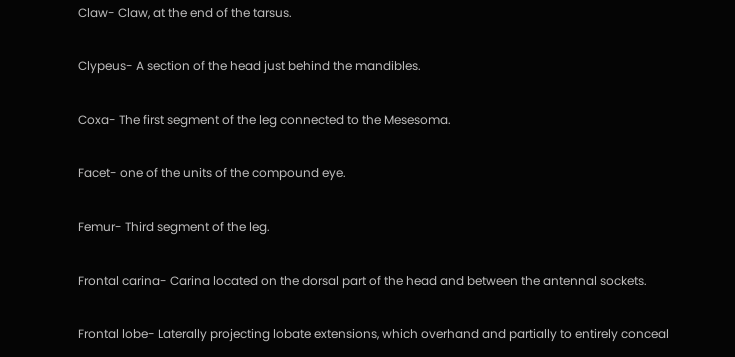Claw- Claw, at the end of the tarsus.

Clypeus- A section of the head just behind the mandibles.

Coxa- The first segment of the leg connected to the Mesesoma.

Facet- one of the units of the compound eye.

Femur- Third segment of the leg.

Frontal carina- Carina located on the dorsal part of the head and between the antennal sockets.

Frontal lobe- Laterally projecting lobate extensions, which overhand and partially to entirely conceal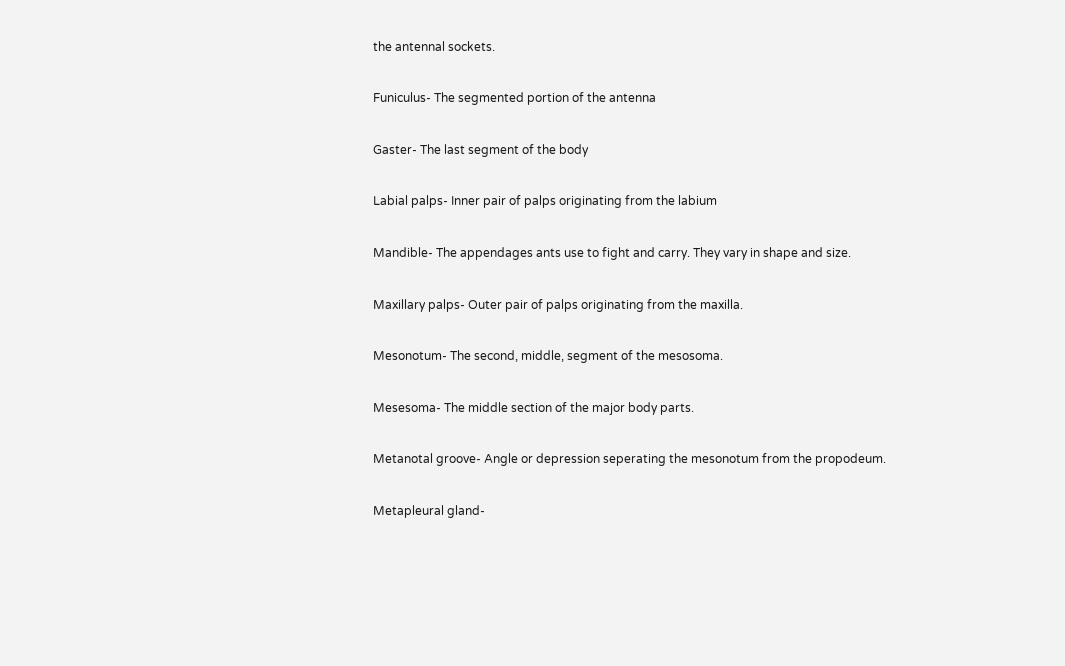the antennal sockets.

Funiculus- The segmented portion of the antenna

Gaster- The last segment of the body

Labial palps- Inner pair of palps originating from the labium

Mandible- The appendages ants use to fight and carry. They vary in shape and size.

Maxillary palps- Outer pair of palps originating from the maxilla.

Mesonotum- The second, middle, segment of the mesosoma.

Mesesoma- The middle section of the major body parts.

Metanotal groove- Angle or depression seperating the mesonotum from the propodeum.

Metapleural gland-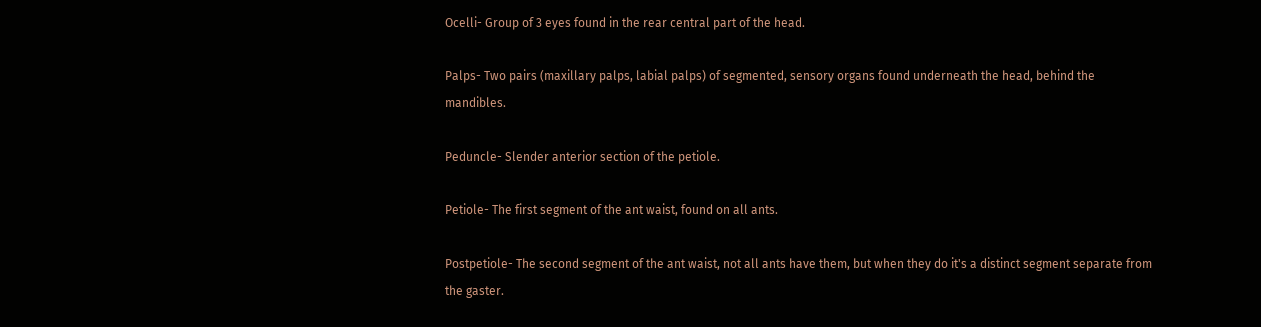Ocelli- Group of 3 eyes found in the rear central part of the head.

Palps- Two pairs (maxillary palps, labial palps) of segmented, sensory organs found underneath the head, behind the mandibles.

Peduncle- Slender anterior section of the petiole.

Petiole- The first segment of the ant waist, found on all ants.

Postpetiole- The second segment of the ant waist, not all ants have them, but when they do it's a distinct segment separate from the gaster.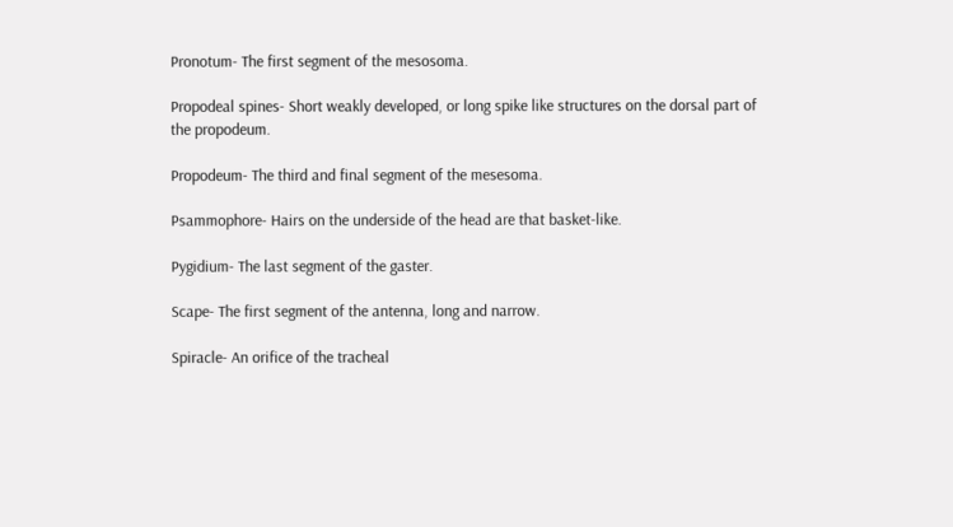Pronotum- The first segment of the mesosoma.

Propodeal spines- Short weakly developed, or long spike like structures on the dorsal part of the propodeum.

Propodeum- The third and final segment of the mesesoma.

Psammophore- Hairs on the underside of the head are that basket-like.

Pygidium- The last segment of the gaster.

Scape- The first segment of the antenna, long and narrow.

Spiracle- An orifice of the tracheal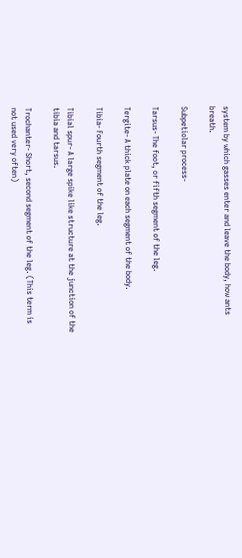system by which gasses enter and leave the body, how ants breath.

Subpetiolar process-

Tarsus- The foot, or fifth segment of the leg.

Tergite- A thick plate on each segment of the body.

Tibia- Fourth segment of the leg.

Tibial spur- A large spike like structure at the junction of the tibia and tarsus.

Trochanter- Short, second segment of the leg. (This term is not used very often)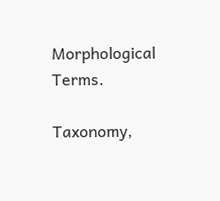Morphological Terms.

Taxonomy,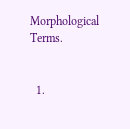Morphological Terms.


  1.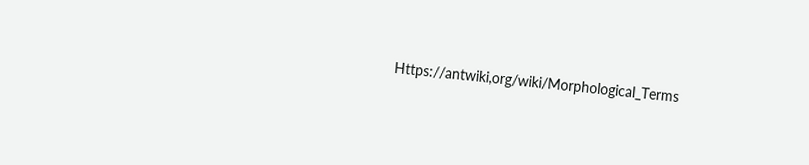Https://antwiki,org/wiki/Morphological_Terms